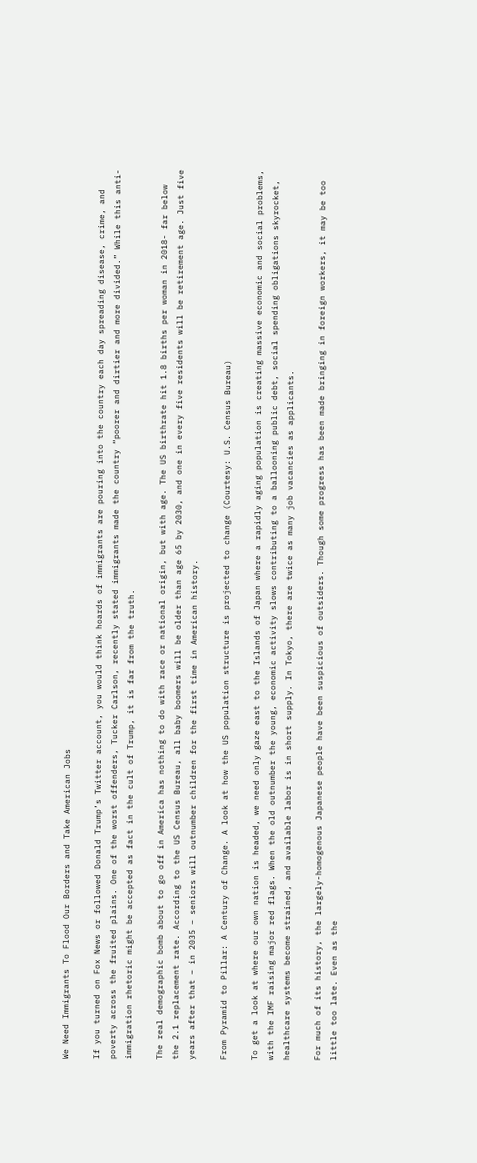We Need Immigrants To Flood Our Borders and Take American Jobs

If you turned on Fox News or followed Donald Trump’s Twitter account, you would think hoards of immigrants are pouring into the country each day spreading disease, crime, and poverty across the fruited plains. One of the worst offenders, Tucker Carlson, recently stated immigrants made the country “poorer and dirtier and more divided.” While this anti-immigration rhetoric might be accepted as fact in the cult of Trump, it is far from the truth.

The real demographic bomb about to go off in America has nothing to do with race or national origin, but with age. The US birthrate hit 1.8 births per woman in 2018- far below the 2.1 replacement rate. According to the US Census Bureau, all baby boomers will be older than age 65 by 2030, and one in every five residents will be retirement age. Just five years after that – in 2035 – seniors will outnumber children for the first time in American history.

From Pyramid to Pillar: A Century of Change. A look at how the US population structure is projected to change (Courtesy: U.S. Census Bureau)

To get a look at where our own nation is headed, we need only gaze east to the Islands of Japan where a rapidly aging population is creating massive economic and social problems, with the IMF raising major red flags. When the old outnumber the young, economic activity slows contributing to a ballooning public debt, social spending obligations skyrocket, healthcare systems become strained, and available labor is in short supply. In Tokyo, there are twice as many job vacancies as applicants.

For much of its history, the largely-homogenous Japanese people have been suspicious of outsiders. Though some progress has been made bringing in foreign workers, it may be too little too late. Even as the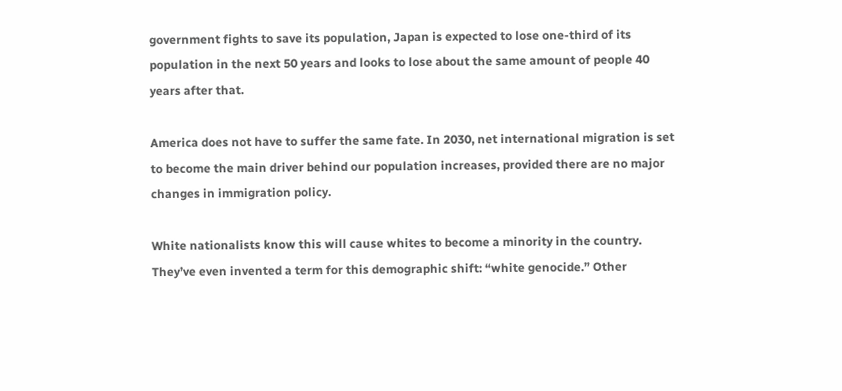government fights to save its population, Japan is expected to lose one-third of its population in the next 50 years and looks to lose about the same amount of people 40 years after that.

America does not have to suffer the same fate. In 2030, net international migration is set to become the main driver behind our population increases, provided there are no major changes in immigration policy.

White nationalists know this will cause whites to become a minority in the country. They’ve even invented a term for this demographic shift: “white genocide.” Other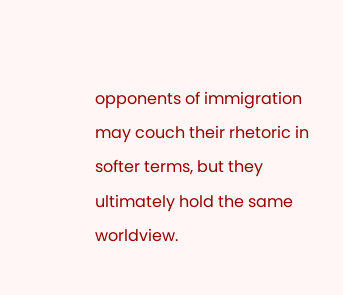opponents of immigration may couch their rhetoric in softer terms, but they ultimately hold the same worldview.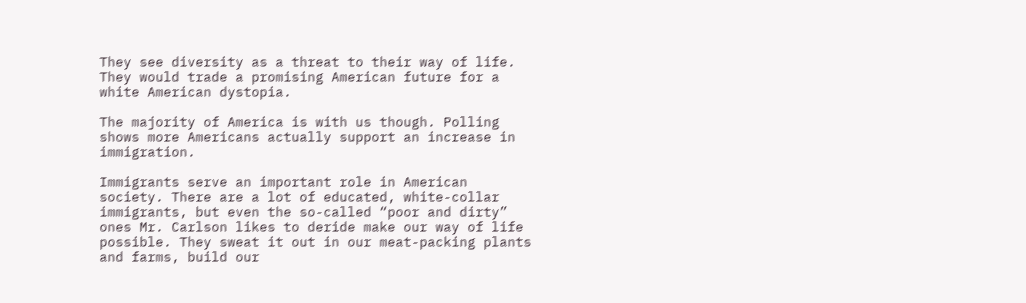They see diversity as a threat to their way of life. They would trade a promising American future for a white American dystopia.

The majority of America is with us though. Polling shows more Americans actually support an increase in immigration.

Immigrants serve an important role in American society. There are a lot of educated, white-collar immigrants, but even the so-called “poor and dirty” ones Mr. Carlson likes to deride make our way of life possible. They sweat it out in our meat-packing plants and farms, build our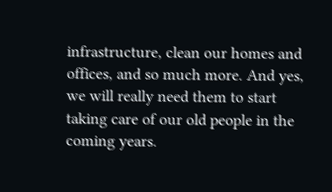infrastructure, clean our homes and offices, and so much more. And yes, we will really need them to start taking care of our old people in the coming years.